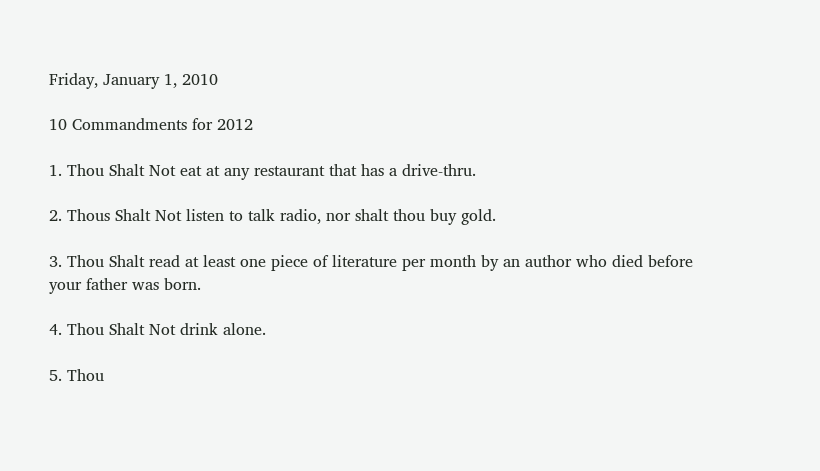Friday, January 1, 2010

10 Commandments for 2012

1. Thou Shalt Not eat at any restaurant that has a drive-thru.

2. Thous Shalt Not listen to talk radio, nor shalt thou buy gold.

3. Thou Shalt read at least one piece of literature per month by an author who died before your father was born.

4. Thou Shalt Not drink alone.

5. Thou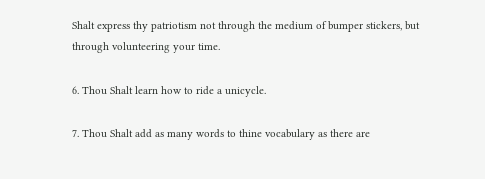Shalt express thy patriotism not through the medium of bumper stickers, but through volunteering your time.

6. Thou Shalt learn how to ride a unicycle.

7. Thou Shalt add as many words to thine vocabulary as there are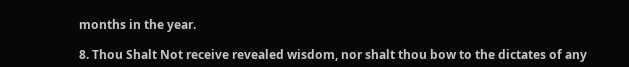months in the year.

8. Thou Shalt Not receive revealed wisdom, nor shalt thou bow to the dictates of any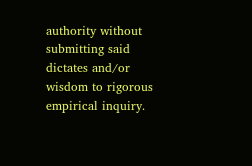authority without submitting said dictates and/or wisdom to rigorous empirical inquiry.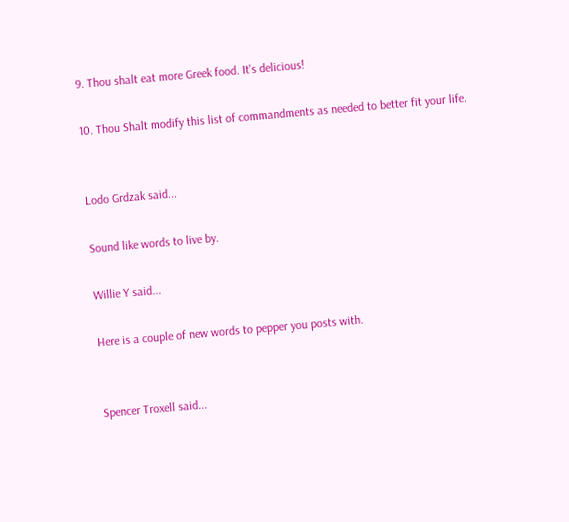9. Thou shalt eat more Greek food. It's delicious!

10. Thou Shalt modify this list of commandments as needed to better fit your life.


Lodo Grdzak said...

Sound like words to live by.

Willie Y said...

Here is a couple of new words to pepper you posts with.


Spencer Troxell said...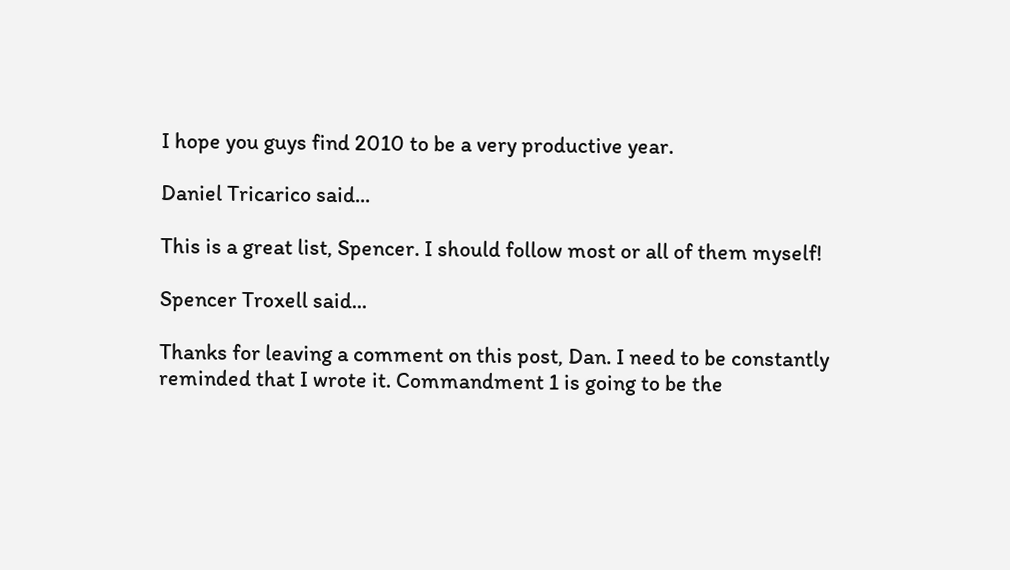I hope you guys find 2010 to be a very productive year.

Daniel Tricarico said...

This is a great list, Spencer. I should follow most or all of them myself!

Spencer Troxell said...

Thanks for leaving a comment on this post, Dan. I need to be constantly reminded that I wrote it. Commandment 1 is going to be the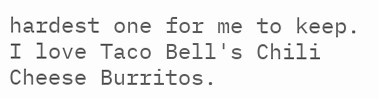hardest one for me to keep. I love Taco Bell's Chili Cheese Burritos.